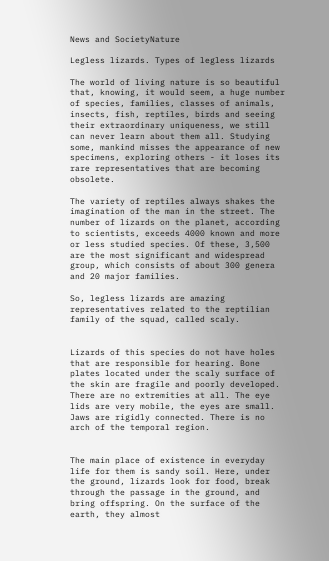News and SocietyNature

Legless lizards. Types of legless lizards

The world of living nature is so beautiful that, knowing, it would seem, a huge number of species, families, classes of animals, insects, fish, reptiles, birds and seeing their extraordinary uniqueness, we still can never learn about them all. Studying some, mankind misses the appearance of new specimens, exploring others - it loses its rare representatives that are becoming obsolete.

The variety of reptiles always shakes the imagination of the man in the street. The number of lizards on the planet, according to scientists, exceeds 4000 known and more or less studied species. Of these, 3,500 are the most significant and widespread group, which consists of about 300 genera and 20 major families.

So, legless lizards are amazing representatives related to the reptilian family of the squad, called scaly.


Lizards of this species do not have holes that are responsible for hearing. Bone plates located under the scaly surface of the skin are fragile and poorly developed. There are no extremities at all. The eye lids are very mobile, the eyes are small. Jaws are rigidly connected. There is no arch of the temporal region.


The main place of existence in everyday life for them is sandy soil. Here, under the ground, lizards look for food, break through the passage in the ground, and bring offspring. On the surface of the earth, they almost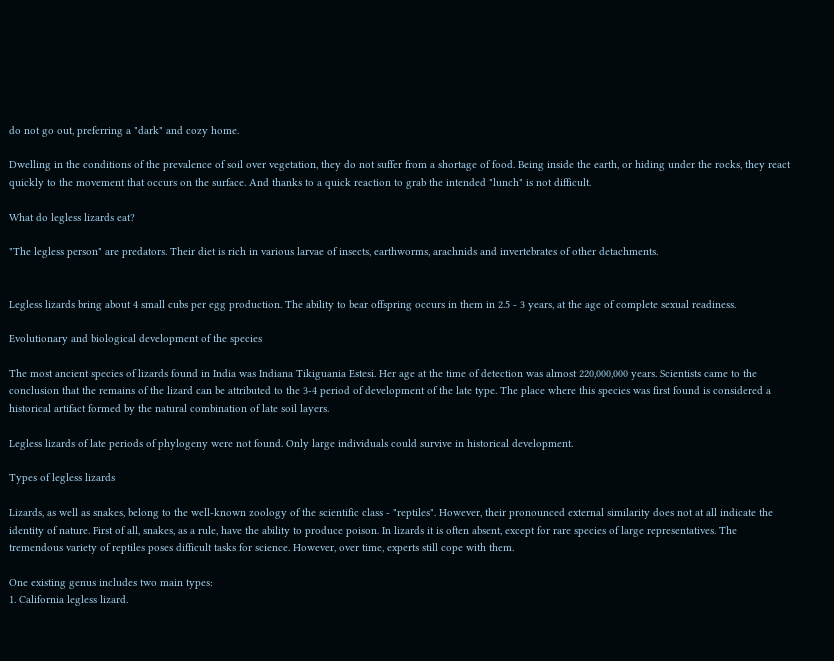do not go out, preferring a "dark" and cozy home.

Dwelling in the conditions of the prevalence of soil over vegetation, they do not suffer from a shortage of food. Being inside the earth, or hiding under the rocks, they react quickly to the movement that occurs on the surface. And thanks to a quick reaction to grab the intended "lunch" is not difficult.

What do legless lizards eat?

"The legless person" are predators. Their diet is rich in various larvae of insects, earthworms, arachnids and invertebrates of other detachments.


Legless lizards bring about 4 small cubs per egg production. The ability to bear offspring occurs in them in 2.5 - 3 years, at the age of complete sexual readiness.

Evolutionary and biological development of the species

The most ancient species of lizards found in India was Indiana Tikiguania Estesi. Her age at the time of detection was almost 220,000,000 years. Scientists came to the conclusion that the remains of the lizard can be attributed to the 3-4 period of development of the late type. The place where this species was first found is considered a historical artifact formed by the natural combination of late soil layers.

Legless lizards of late periods of phylogeny were not found. Only large individuals could survive in historical development.

Types of legless lizards

Lizards, as well as snakes, belong to the well-known zoology of the scientific class - "reptiles". However, their pronounced external similarity does not at all indicate the identity of nature. First of all, snakes, as a rule, have the ability to produce poison. In lizards it is often absent, except for rare species of large representatives. The tremendous variety of reptiles poses difficult tasks for science. However, over time, experts still cope with them.

One existing genus includes two main types:
1. California legless lizard.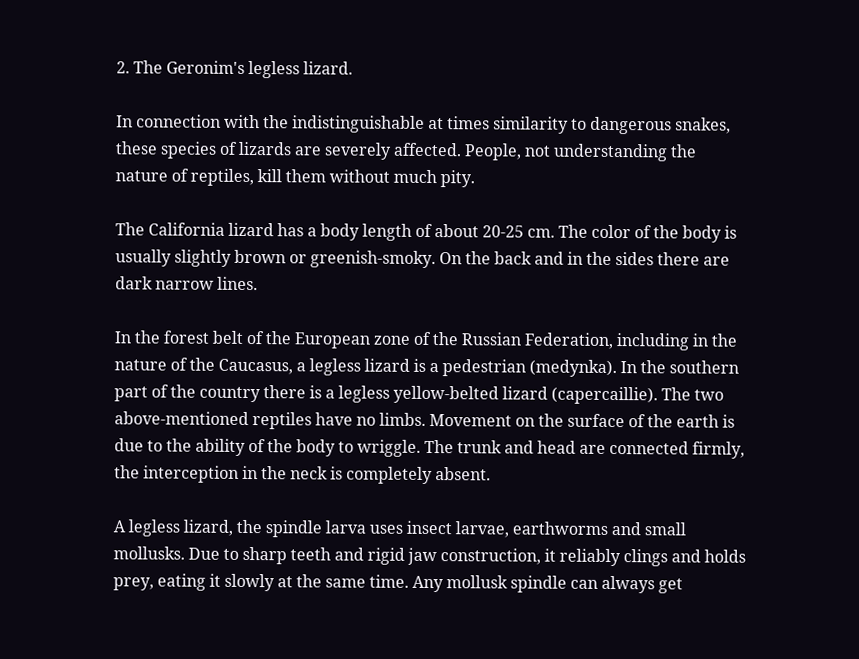2. The Geronim's legless lizard.

In connection with the indistinguishable at times similarity to dangerous snakes, these species of lizards are severely affected. People, not understanding the nature of reptiles, kill them without much pity.

The California lizard has a body length of about 20-25 cm. The color of the body is usually slightly brown or greenish-smoky. On the back and in the sides there are dark narrow lines.

In the forest belt of the European zone of the Russian Federation, including in the nature of the Caucasus, a legless lizard is a pedestrian (medynka). In the southern part of the country there is a legless yellow-belted lizard (capercaillie). The two above-mentioned reptiles have no limbs. Movement on the surface of the earth is due to the ability of the body to wriggle. The trunk and head are connected firmly, the interception in the neck is completely absent.

A legless lizard, the spindle larva uses insect larvae, earthworms and small mollusks. Due to sharp teeth and rigid jaw construction, it reliably clings and holds prey, eating it slowly at the same time. Any mollusk spindle can always get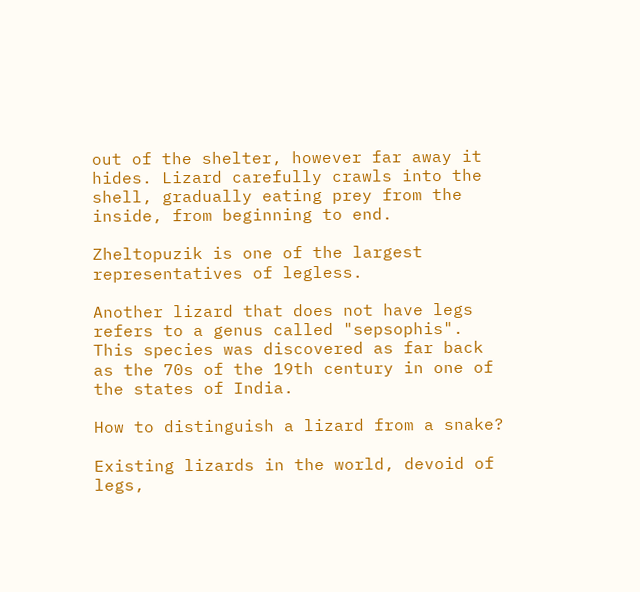out of the shelter, however far away it hides. Lizard carefully crawls into the shell, gradually eating prey from the inside, from beginning to end.

Zheltopuzik is one of the largest representatives of legless.

Another lizard that does not have legs refers to a genus called "sepsophis". This species was discovered as far back as the 70s of the 19th century in one of the states of India.

How to distinguish a lizard from a snake?

Existing lizards in the world, devoid of legs,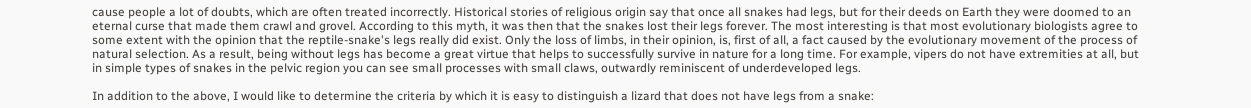cause people a lot of doubts, which are often treated incorrectly. Historical stories of religious origin say that once all snakes had legs, but for their deeds on Earth they were doomed to an eternal curse that made them crawl and grovel. According to this myth, it was then that the snakes lost their legs forever. The most interesting is that most evolutionary biologists agree to some extent with the opinion that the reptile-snake's legs really did exist. Only the loss of limbs, in their opinion, is, first of all, a fact caused by the evolutionary movement of the process of natural selection. As a result, being without legs has become a great virtue that helps to successfully survive in nature for a long time. For example, vipers do not have extremities at all, but in simple types of snakes in the pelvic region you can see small processes with small claws, outwardly reminiscent of underdeveloped legs.

In addition to the above, I would like to determine the criteria by which it is easy to distinguish a lizard that does not have legs from a snake: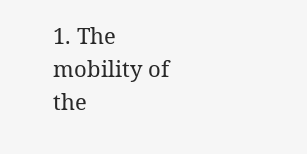1. The mobility of the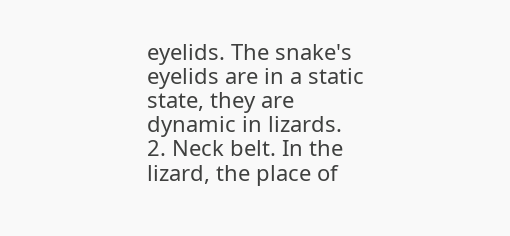eyelids. The snake's eyelids are in a static state, they are dynamic in lizards.
2. Neck belt. In the lizard, the place of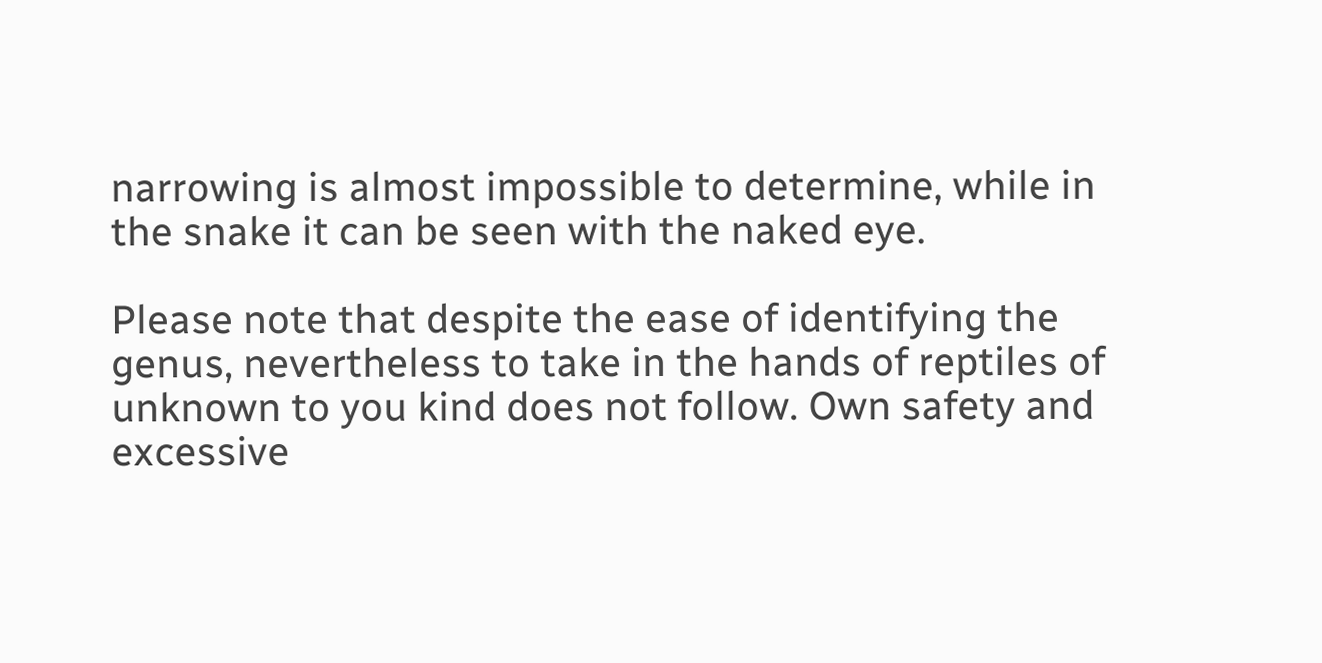narrowing is almost impossible to determine, while in the snake it can be seen with the naked eye.

Please note that despite the ease of identifying the genus, nevertheless to take in the hands of reptiles of unknown to you kind does not follow. Own safety and excessive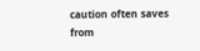caution often saves from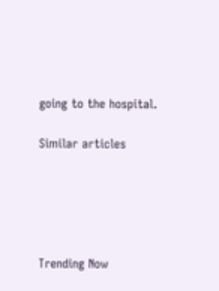going to the hospital.

Similar articles





Trending Now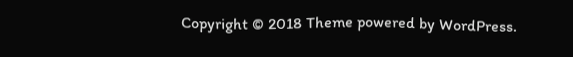Copyright © 2018 Theme powered by WordPress.